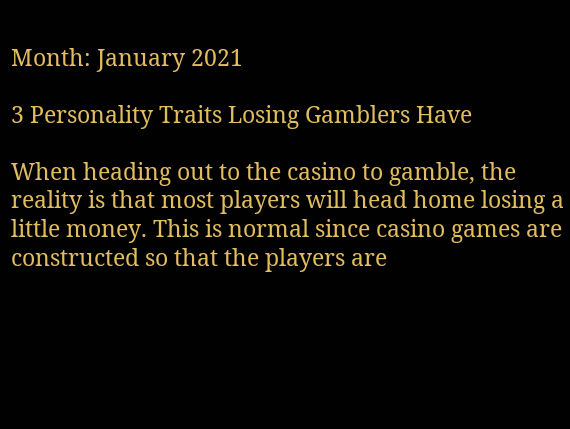Month: January 2021

3 Personality Traits Losing Gamblers Have

When heading out to the casino to gamble, the reality is that most players will head home losing a little money. This is normal since casino games are constructed so that the players are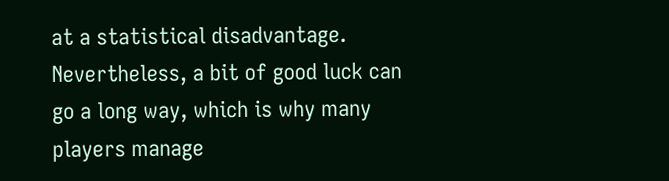at a statistical disadvantage. Nevertheless, a bit of good luck can go a long way, which is why many players manage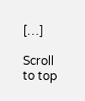[…]

Scroll to top